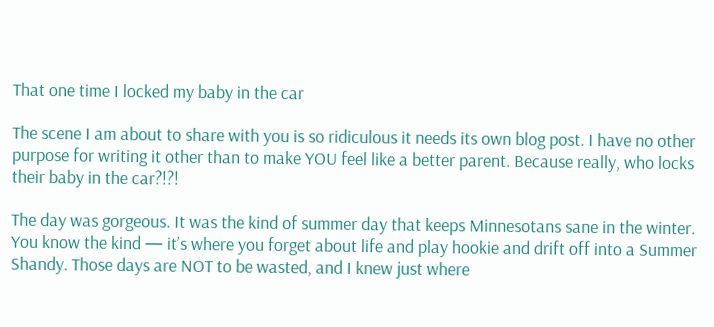That one time I locked my baby in the car

The scene I am about to share with you is so ridiculous it needs its own blog post. I have no other purpose for writing it other than to make YOU feel like a better parent. Because really, who locks their baby in the car?!?!

The day was gorgeous. It was the kind of summer day that keeps Minnesotans sane in the winter. You know the kind — it’s where you forget about life and play hookie and drift off into a Summer Shandy. Those days are NOT to be wasted, and I knew just where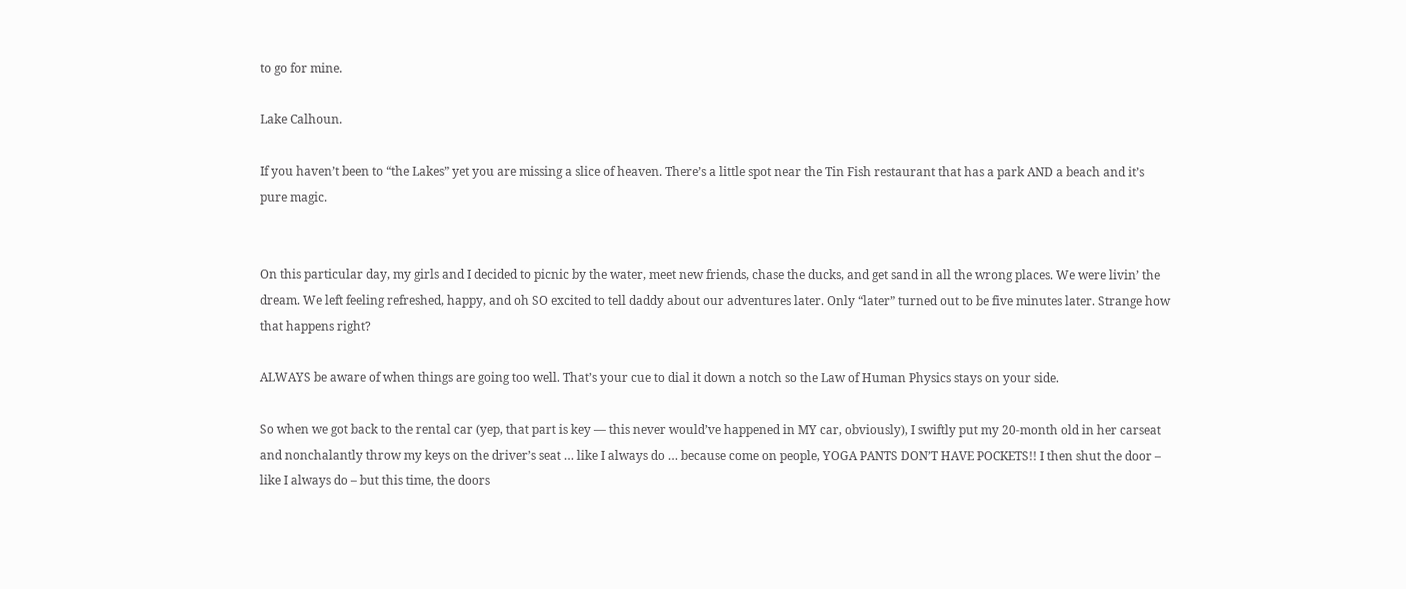to go for mine.

Lake Calhoun.

If you haven’t been to “the Lakes” yet you are missing a slice of heaven. There’s a little spot near the Tin Fish restaurant that has a park AND a beach and it’s pure magic.


On this particular day, my girls and I decided to picnic by the water, meet new friends, chase the ducks, and get sand in all the wrong places. We were livin’ the dream. We left feeling refreshed, happy, and oh SO excited to tell daddy about our adventures later. Only “later” turned out to be five minutes later. Strange how that happens right?

ALWAYS be aware of when things are going too well. That’s your cue to dial it down a notch so the Law of Human Physics stays on your side.

So when we got back to the rental car (yep, that part is key — this never would’ve happened in MY car, obviously), I swiftly put my 20-month old in her carseat and nonchalantly throw my keys on the driver’s seat … like I always do … because come on people, YOGA PANTS DON’T HAVE POCKETS!! I then shut the door – like I always do – but this time, the doors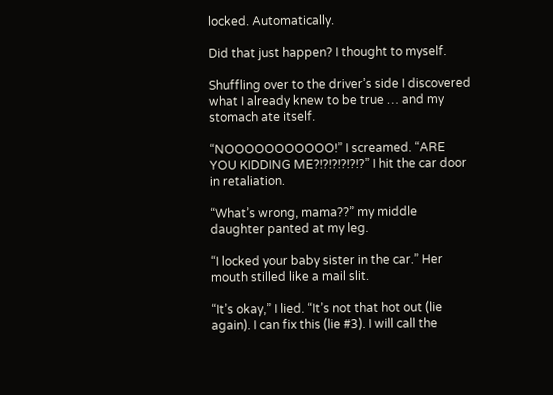locked. Automatically.

Did that just happen? I thought to myself.

Shuffling over to the driver’s side I discovered what I already knew to be true … and my stomach ate itself.

“NOOOOOOOOOOO!” I screamed. “ARE YOU KIDDING ME?!?!?!?!?!?” I hit the car door in retaliation.

“What’s wrong, mama??” my middle daughter panted at my leg.

“I locked your baby sister in the car.” Her mouth stilled like a mail slit.

“It’s okay,” I lied. “It’s not that hot out (lie again). I can fix this (lie #3). I will call the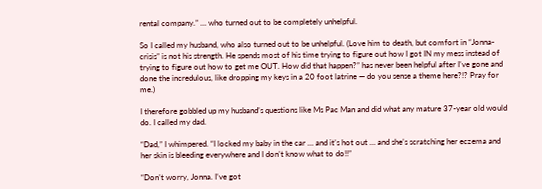rental company.” … who turned out to be completely unhelpful.

So I called my husband, who also turned out to be unhelpful. (Love him to death, but comfort in “Jonna-crisis” is not his strength. He spends most of his time trying to figure out how I got IN my mess instead of trying to figure out how to get me OUT. How did that happen?” has never been helpful after I’ve gone and done the incredulous, like dropping my keys in a 20 foot latrine — do you sense a theme here?!? Pray for me.)

I therefore gobbled up my husband’s questions like Ms Pac Man and did what any mature 37-year old would do. I called my dad.

“Dad,” I whimpered. “I locked my baby in the car … and it’s hot out … and she’s scratching her eczema and her skin is bleeding everywhere and I don’t know what to do!!”

“Don’t worry, Jonna. I’ve got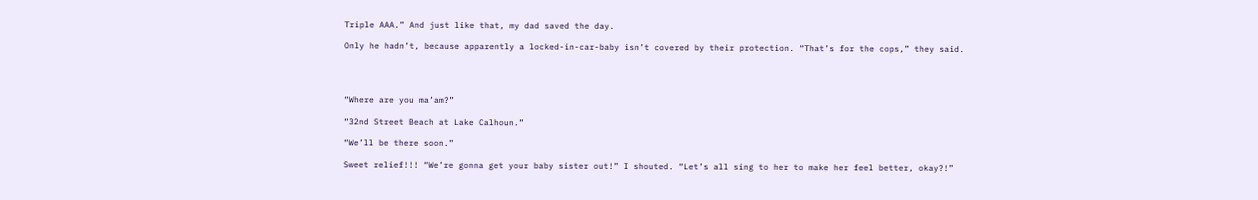Triple AAA.” And just like that, my dad saved the day.

Only he hadn’t, because apparently a locked-in-car-baby isn’t covered by their protection. “That’s for the cops,” they said.




“Where are you ma’am?”

“32nd Street Beach at Lake Calhoun.”

“We’ll be there soon.”

Sweet relief!!! “We’re gonna get your baby sister out!” I shouted. “Let’s all sing to her to make her feel better, okay?!”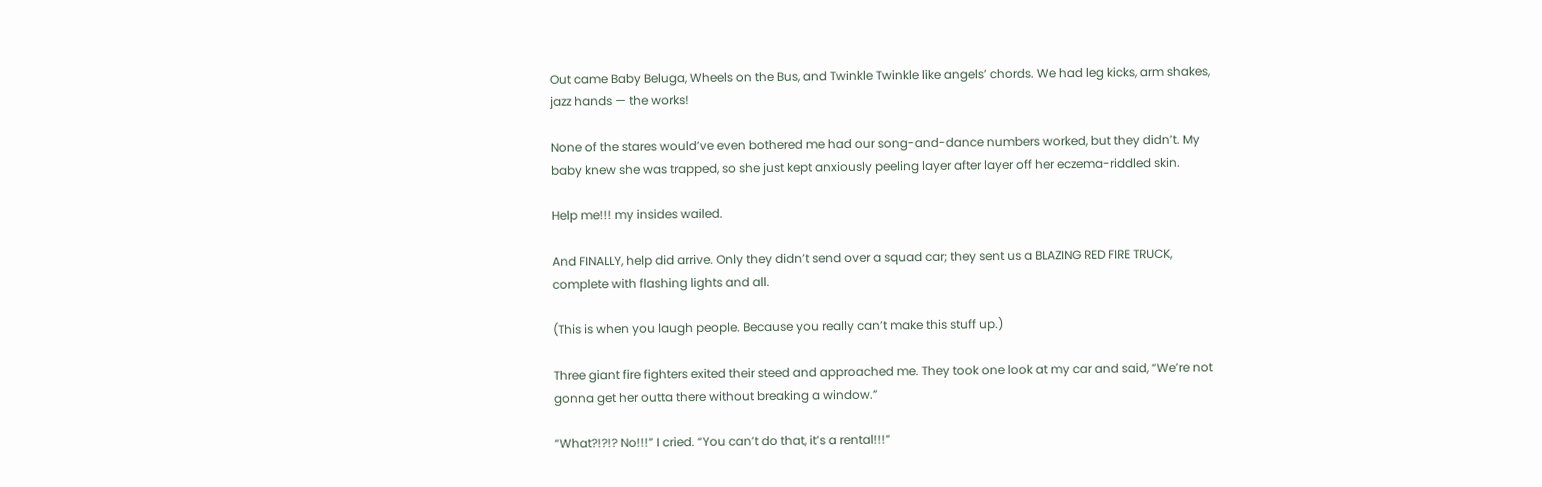Out came Baby Beluga, Wheels on the Bus, and Twinkle Twinkle like angels’ chords. We had leg kicks, arm shakes, jazz hands — the works!

None of the stares would’ve even bothered me had our song-and-dance numbers worked, but they didn’t. My baby knew she was trapped, so she just kept anxiously peeling layer after layer off her eczema-riddled skin.

Help me!!! my insides wailed.

And FINALLY, help did arrive. Only they didn’t send over a squad car; they sent us a BLAZING RED FIRE TRUCK, complete with flashing lights and all.

(This is when you laugh people. Because you really can’t make this stuff up.)

Three giant fire fighters exited their steed and approached me. They took one look at my car and said, “We’re not gonna get her outta there without breaking a window.”

“What?!?!? No!!!” I cried. “You can’t do that, it’s a rental!!!”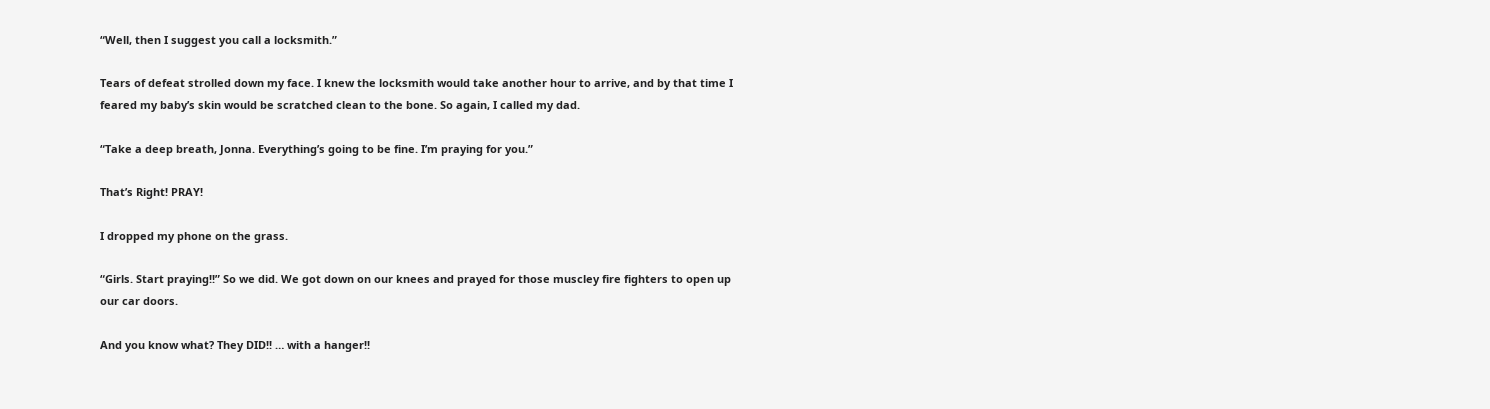“Well, then I suggest you call a locksmith.”

Tears of defeat strolled down my face. I knew the locksmith would take another hour to arrive, and by that time I feared my baby’s skin would be scratched clean to the bone. So again, I called my dad.

“Take a deep breath, Jonna. Everything’s going to be fine. I’m praying for you.”

That’s Right! PRAY!

I dropped my phone on the grass.

“Girls. Start praying!!” So we did. We got down on our knees and prayed for those muscley fire fighters to open up our car doors.

And you know what? They DID!! … with a hanger!!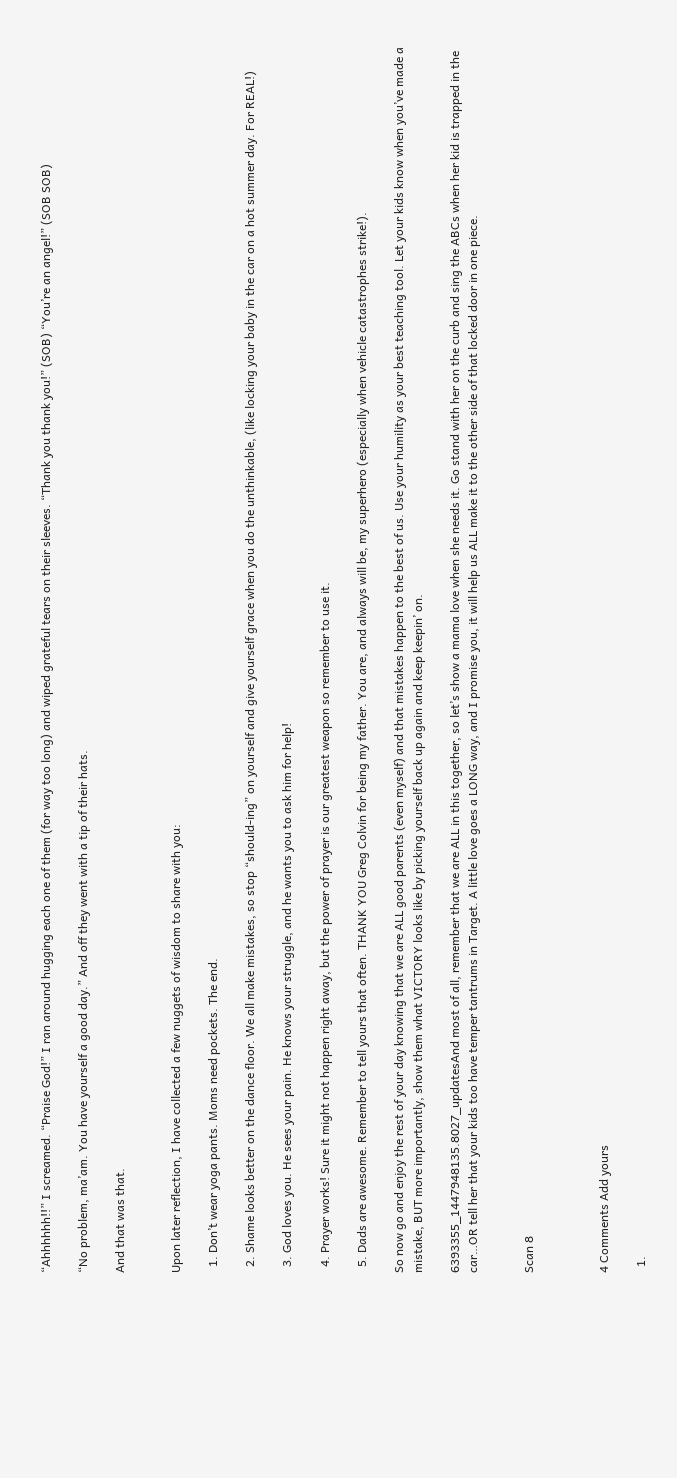“Ahhhhhh!!” I screamed. “Praise God!” I ran around hugging each one of them (for way too long) and wiped grateful tears on their sleeves. “Thank you thank you!” (SOB) “You’re an angel!” (SOB SOB)

“No problem, ma’am. You have yourself a good day.” And off they went with a tip of their hats.

And that was that.


Upon later reflection, I have collected a few nuggets of wisdom to share with you:

  1. Don’t wear yoga pants. Moms need pockets. The end.

  2. Shame looks better on the dance floor. We all make mistakes, so stop “should-ing” on yourself and give yourself grace when you do the unthinkable, (like locking your baby in the car on a hot summer day. For REAL!)

  3. God loves you. He sees your pain. He knows your struggle, and he wants you to ask him for help!

  4. Prayer works! Sure it might not happen right away, but the power of prayer is our greatest weapon so remember to use it.

  5. Dads are awesome. Remember to tell yours that often. THANK YOU Greg Colvin for being my father. You are, and always will be, my superhero (especially when vehicle catastrophes strike!).

So now go and enjoy the rest of your day knowing that we are ALL good parents (even myself) and that mistakes happen to the best of us. Use your humility as your best teaching tool. Let your kids know when you’ve made a mistake, BUT more importantly, show them what VICTORY looks like by picking yourself back up again and keep keepin’ on.

6393355_1447948135.8027_updatesAnd most of all, remember that we are ALL in this together, so let’s show a mama love when she needs it. Go stand with her on the curb and sing the ABCs when her kid is trapped in the car…OR tell her that your kids too have temper tantrums in Target. A little love goes a LONG way, and I promise you, it will help us ALL make it to the other side of that locked door in one piece.


Scan 8



4 Comments Add yours

  1.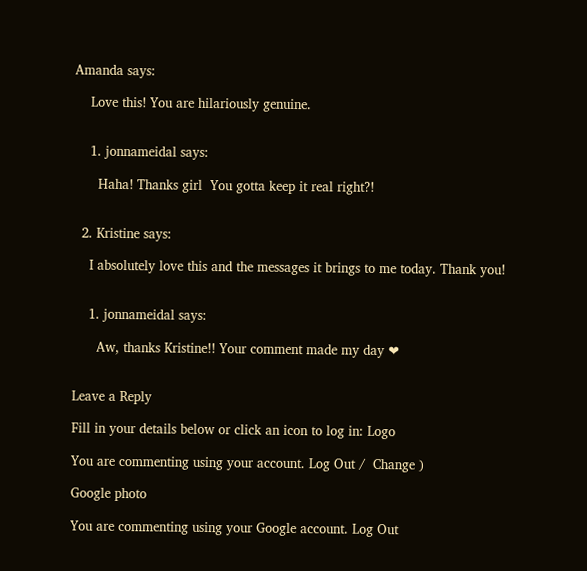Amanda says:

    Love this! You are hilariously genuine.


    1. jonnameidal says:

      Haha! Thanks girl  You gotta keep it real right?!


  2. Kristine says:

    I absolutely love this and the messages it brings to me today. Thank you!


    1. jonnameidal says:

      Aw, thanks Kristine!! Your comment made my day ❤


Leave a Reply

Fill in your details below or click an icon to log in: Logo

You are commenting using your account. Log Out /  Change )

Google photo

You are commenting using your Google account. Log Out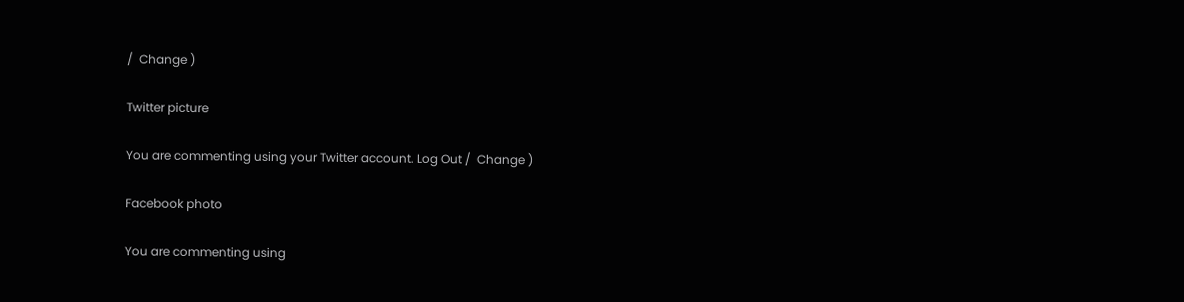/  Change )

Twitter picture

You are commenting using your Twitter account. Log Out /  Change )

Facebook photo

You are commenting using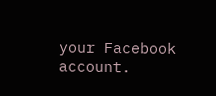your Facebook account.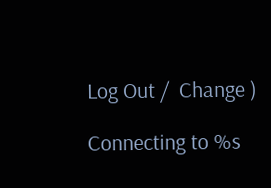Log Out /  Change )

Connecting to %s